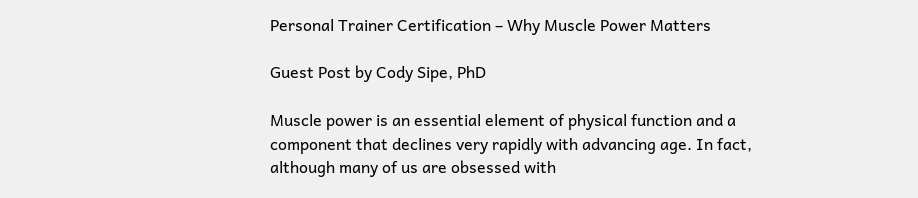Personal Trainer Certification – Why Muscle Power Matters

Guest Post by Cody Sipe, PhD

Muscle power is an essential element of physical function and a component that declines very rapidly with advancing age. In fact, although many of us are obsessed with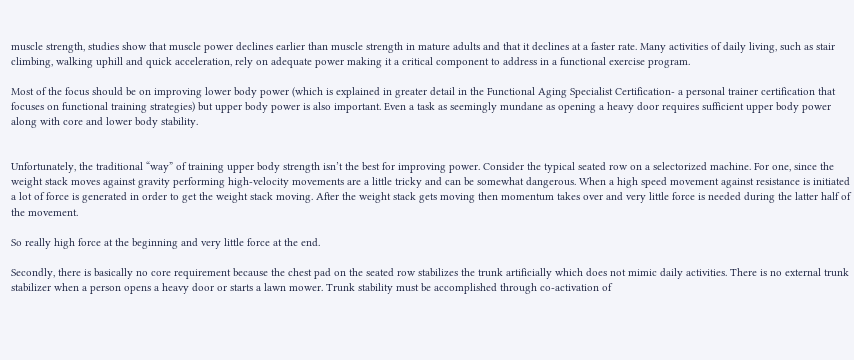muscle strength, studies show that muscle power declines earlier than muscle strength in mature adults and that it declines at a faster rate. Many activities of daily living, such as stair climbing, walking uphill and quick acceleration, rely on adequate power making it a critical component to address in a functional exercise program.

Most of the focus should be on improving lower body power (which is explained in greater detail in the Functional Aging Specialist Certification- a personal trainer certification that focuses on functional training strategies) but upper body power is also important. Even a task as seemingly mundane as opening a heavy door requires sufficient upper body power along with core and lower body stability.


Unfortunately, the traditional “way” of training upper body strength isn’t the best for improving power. Consider the typical seated row on a selectorized machine. For one, since the weight stack moves against gravity performing high-velocity movements are a little tricky and can be somewhat dangerous. When a high speed movement against resistance is initiated a lot of force is generated in order to get the weight stack moving. After the weight stack gets moving then momentum takes over and very little force is needed during the latter half of the movement.

So really high force at the beginning and very little force at the end.

Secondly, there is basically no core requirement because the chest pad on the seated row stabilizes the trunk artificially which does not mimic daily activities. There is no external trunk stabilizer when a person opens a heavy door or starts a lawn mower. Trunk stability must be accomplished through co-activation of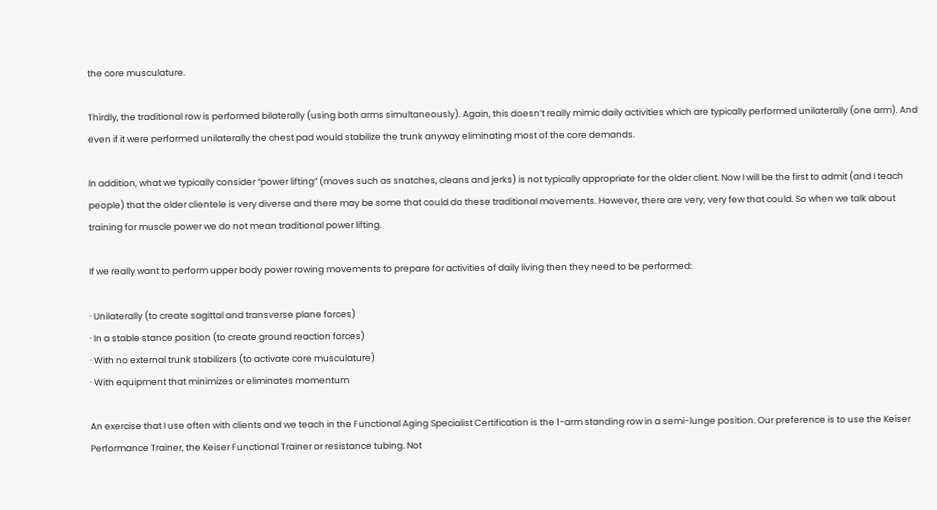the core musculature.

Thirdly, the traditional row is performed bilaterally (using both arms simultaneously). Again, this doesn’t really mimic daily activities which are typically performed unilaterally (one arm). And even if it were performed unilaterally the chest pad would stabilize the trunk anyway eliminating most of the core demands.

In addition, what we typically consider “power lifting” (moves such as snatches, cleans and jerks) is not typically appropriate for the older client. Now I will be the first to admit (and I teach people) that the older clientele is very diverse and there may be some that could do these traditional movements. However, there are very, very few that could. So when we talk about training for muscle power we do not mean traditional power lifting.

If we really want to perform upper body power rowing movements to prepare for activities of daily living then they need to be performed:

· Unilaterally (to create sagittal and transverse plane forces)
· In a stable stance position (to create ground reaction forces)
· With no external trunk stabilizers (to activate core musculature)
· With equipment that minimizes or eliminates momentum

An exercise that I use often with clients and we teach in the Functional Aging Specialist Certification is the 1-arm standing row in a semi-lunge position. Our preference is to use the Keiser Performance Trainer, the Keiser Functional Trainer or resistance tubing. Not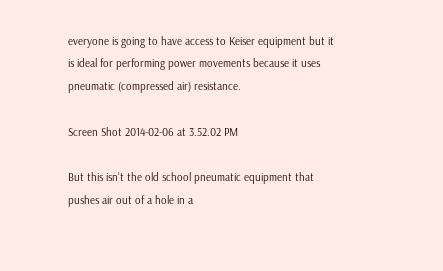everyone is going to have access to Keiser equipment but it is ideal for performing power movements because it uses pneumatic (compressed air) resistance.

Screen Shot 2014-02-06 at 3.52.02 PM

But this isn’t the old school pneumatic equipment that pushes air out of a hole in a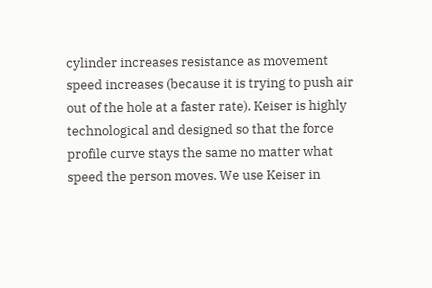cylinder increases resistance as movement speed increases (because it is trying to push air out of the hole at a faster rate). Keiser is highly technological and designed so that the force profile curve stays the same no matter what speed the person moves. We use Keiser in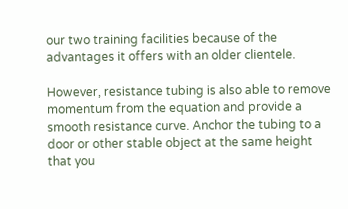our two training facilities because of the advantages it offers with an older clientele.

However, resistance tubing is also able to remove momentum from the equation and provide a smooth resistance curve. Anchor the tubing to a door or other stable object at the same height that you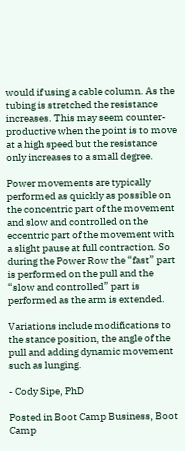would if using a cable column. As the tubing is stretched the resistance increases. This may seem counter-productive when the point is to move at a high speed but the resistance only increases to a small degree.

Power movements are typically performed as quickly as possible on the concentric part of the movement and slow and controlled on the eccentric part of the movement with a slight pause at full contraction. So during the Power Row the “fast” part is performed on the pull and the “slow and controlled” part is performed as the arm is extended.

Variations include modifications to the stance position, the angle of the pull and adding dynamic movement such as lunging.

- Cody Sipe, PhD

Posted in Boot Camp Business, Boot Camp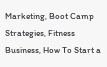Marketing, Boot Camp Strategies, Fitness Business, How To Start a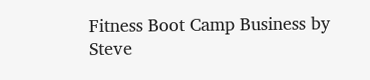Fitness Boot Camp Business by Steve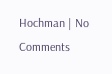Hochman | No Comments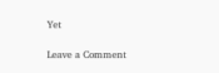Yet

Leave a Comment